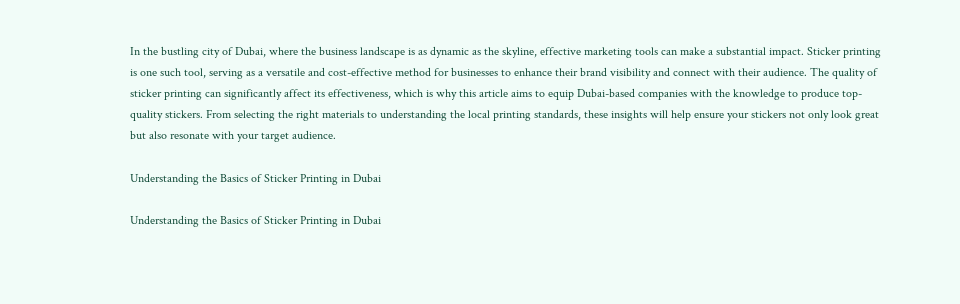In the bustling city of Dubai, where the business landscape is as dynamic as the skyline, effective marketing tools can make a substantial impact. Sticker printing is one such tool, serving as a versatile and cost-effective method for businesses to enhance their brand visibility and connect with their audience. The quality of sticker printing can significantly affect its effectiveness, which is why this article aims to equip Dubai-based companies with the knowledge to produce top-quality stickers. From selecting the right materials to understanding the local printing standards, these insights will help ensure your stickers not only look great but also resonate with your target audience.

Understanding the Basics of Sticker Printing in Dubai

Understanding the Basics of Sticker Printing in Dubai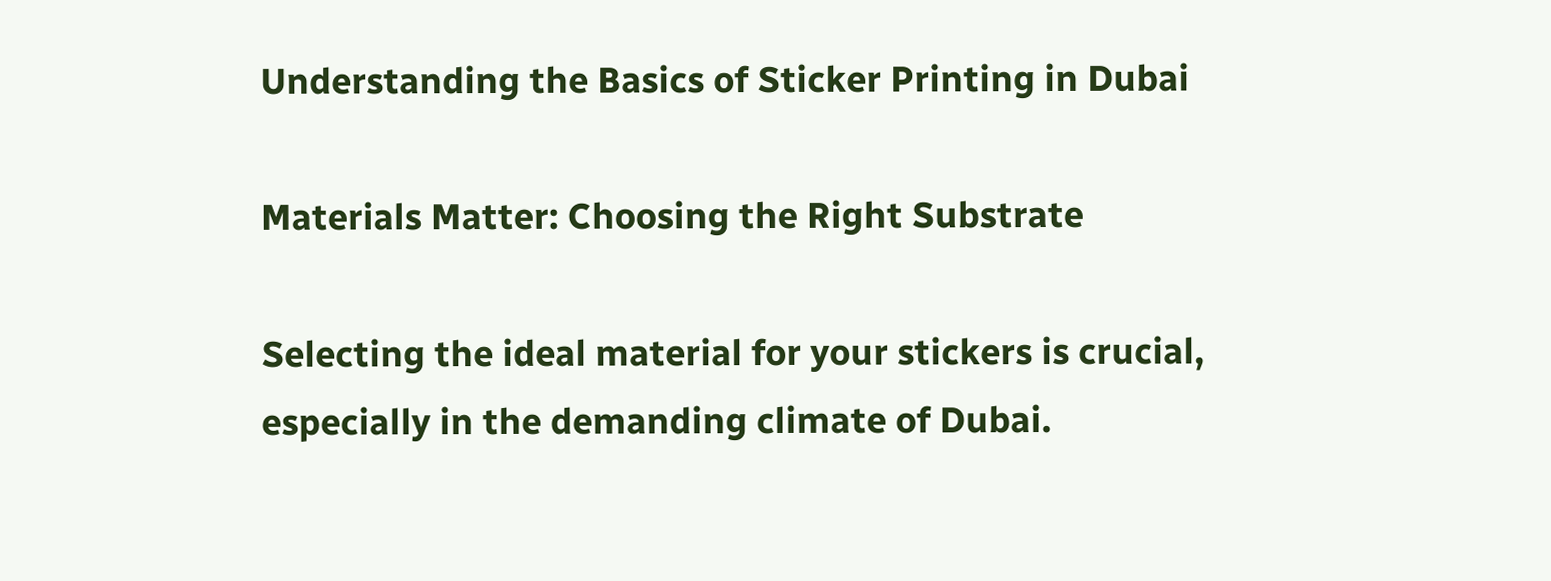Understanding the Basics of Sticker Printing in Dubai

Materials Matter: Choosing the Right Substrate

Selecting the ideal material for your stickers is crucial, especially in the demanding climate of Dubai.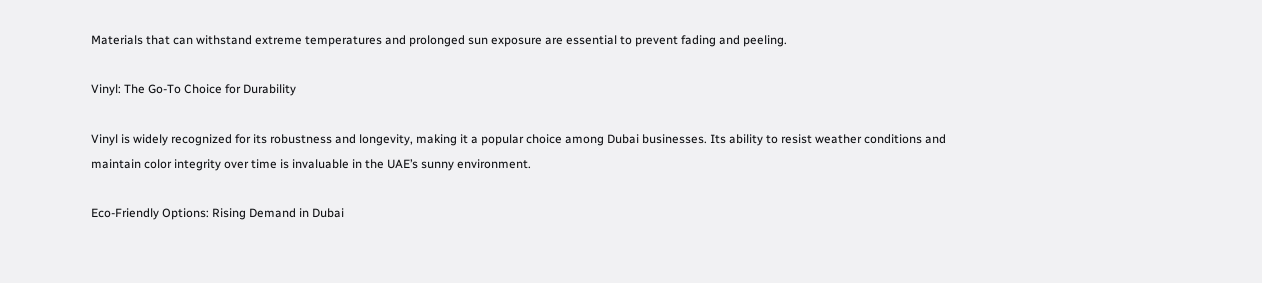Materials that can withstand extreme temperatures and prolonged sun exposure are essential to prevent fading and peeling.

Vinyl: The Go-To Choice for Durability

Vinyl is widely recognized for its robustness and longevity, making it a popular choice among Dubai businesses. Its ability to resist weather conditions and maintain color integrity over time is invaluable in the UAE’s sunny environment.

Eco-Friendly Options: Rising Demand in Dubai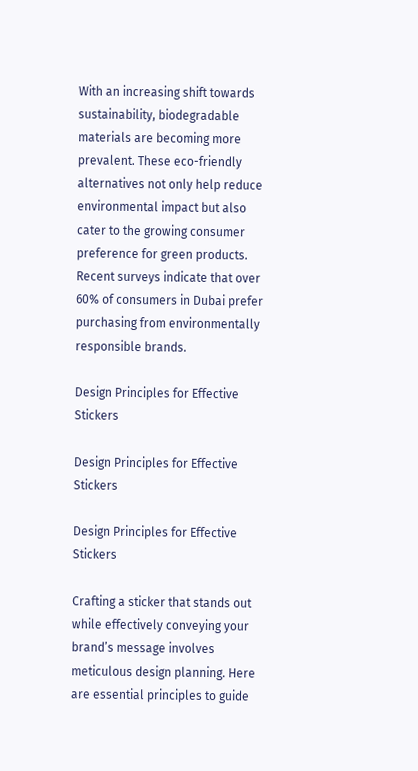With an increasing shift towards sustainability, biodegradable materials are becoming more prevalent. These eco-friendly alternatives not only help reduce environmental impact but also cater to the growing consumer preference for green products. Recent surveys indicate that over 60% of consumers in Dubai prefer purchasing from environmentally responsible brands.

Design Principles for Effective Stickers

Design Principles for Effective Stickers

Design Principles for Effective Stickers

Crafting a sticker that stands out while effectively conveying your brand’s message involves meticulous design planning. Here are essential principles to guide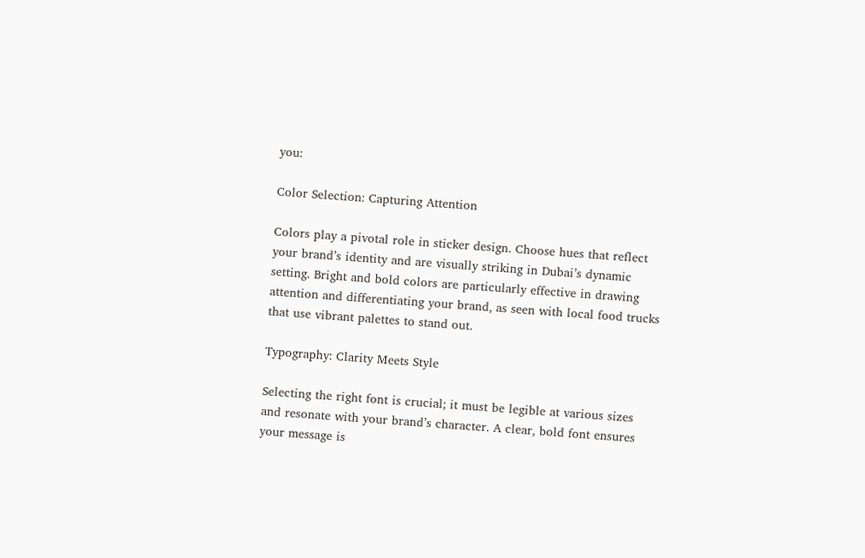you:

Color Selection: Capturing Attention

Colors play a pivotal role in sticker design. Choose hues that reflect your brand’s identity and are visually striking in Dubai’s dynamic setting. Bright and bold colors are particularly effective in drawing attention and differentiating your brand, as seen with local food trucks that use vibrant palettes to stand out.

Typography: Clarity Meets Style

Selecting the right font is crucial; it must be legible at various sizes and resonate with your brand’s character. A clear, bold font ensures your message is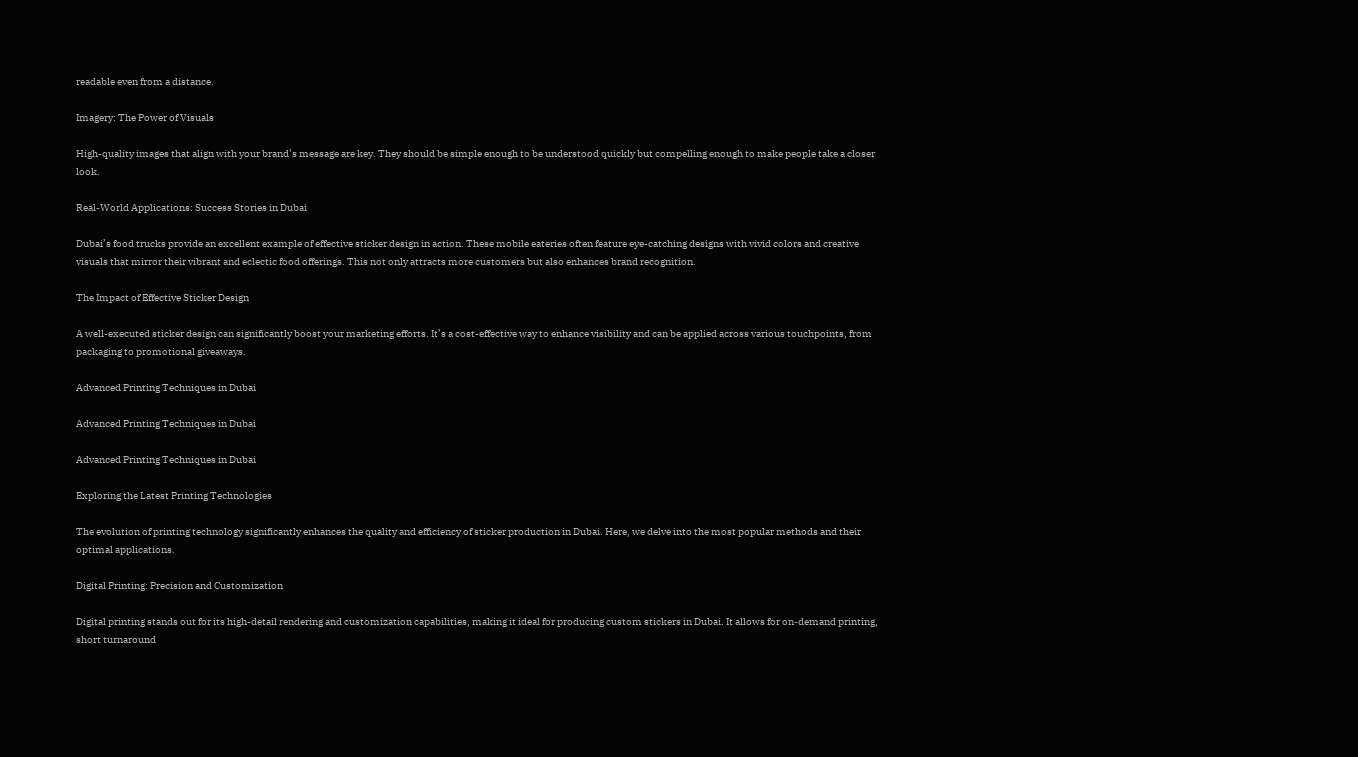readable even from a distance.

Imagery: The Power of Visuals

High-quality images that align with your brand’s message are key. They should be simple enough to be understood quickly but compelling enough to make people take a closer look.

Real-World Applications: Success Stories in Dubai

Dubai’s food trucks provide an excellent example of effective sticker design in action. These mobile eateries often feature eye-catching designs with vivid colors and creative visuals that mirror their vibrant and eclectic food offerings. This not only attracts more customers but also enhances brand recognition.

The Impact of Effective Sticker Design

A well-executed sticker design can significantly boost your marketing efforts. It’s a cost-effective way to enhance visibility and can be applied across various touchpoints, from packaging to promotional giveaways.

Advanced Printing Techniques in Dubai

Advanced Printing Techniques in Dubai

Advanced Printing Techniques in Dubai

Exploring the Latest Printing Technologies

The evolution of printing technology significantly enhances the quality and efficiency of sticker production in Dubai. Here, we delve into the most popular methods and their optimal applications.

Digital Printing: Precision and Customization

Digital printing stands out for its high-detail rendering and customization capabilities, making it ideal for producing custom stickers in Dubai. It allows for on-demand printing, short turnaround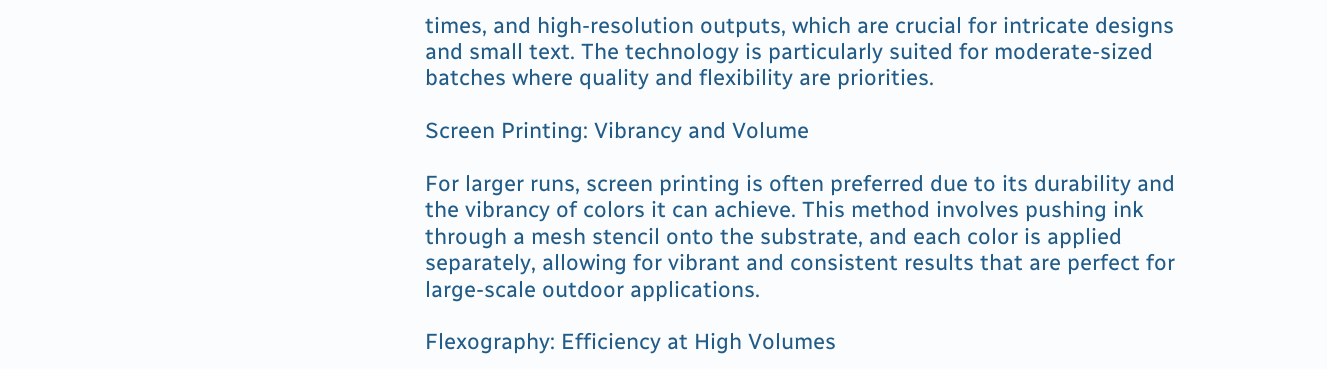times, and high-resolution outputs, which are crucial for intricate designs and small text. The technology is particularly suited for moderate-sized batches where quality and flexibility are priorities.

Screen Printing: Vibrancy and Volume

For larger runs, screen printing is often preferred due to its durability and the vibrancy of colors it can achieve. This method involves pushing ink through a mesh stencil onto the substrate, and each color is applied separately, allowing for vibrant and consistent results that are perfect for large-scale outdoor applications.

Flexography: Efficiency at High Volumes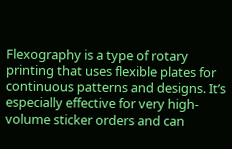Flexography is a type of rotary printing that uses flexible plates for continuous patterns and designs. It’s especially effective for very high-volume sticker orders and can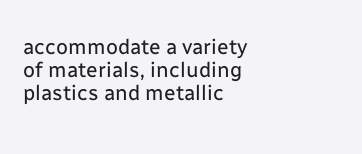accommodate a variety of materials, including plastics and metallic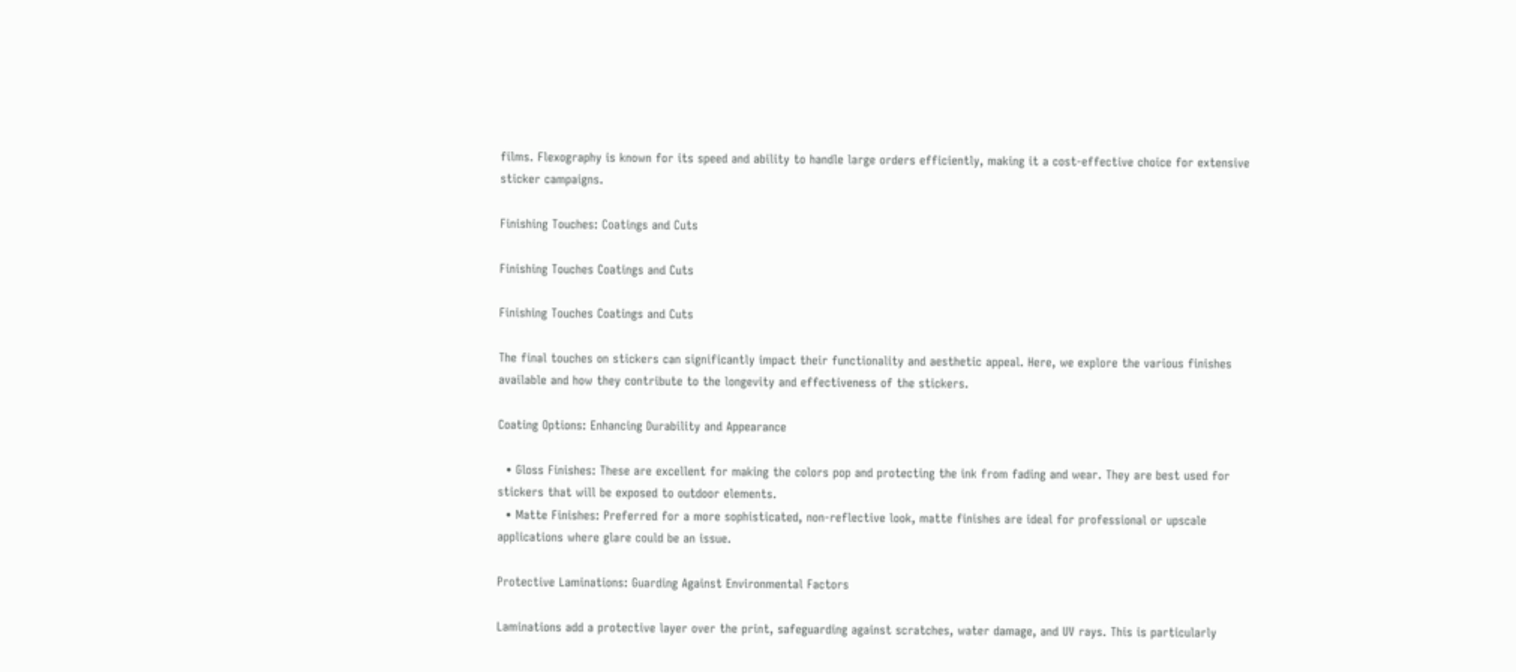films. Flexography is known for its speed and ability to handle large orders efficiently, making it a cost-effective choice for extensive sticker campaigns.

Finishing Touches: Coatings and Cuts

Finishing Touches Coatings and Cuts

Finishing Touches Coatings and Cuts

The final touches on stickers can significantly impact their functionality and aesthetic appeal. Here, we explore the various finishes available and how they contribute to the longevity and effectiveness of the stickers.

Coating Options: Enhancing Durability and Appearance

  • Gloss Finishes: These are excellent for making the colors pop and protecting the ink from fading and wear. They are best used for stickers that will be exposed to outdoor elements.
  • Matte Finishes: Preferred for a more sophisticated, non-reflective look, matte finishes are ideal for professional or upscale applications where glare could be an issue.

Protective Laminations: Guarding Against Environmental Factors

Laminations add a protective layer over the print, safeguarding against scratches, water damage, and UV rays. This is particularly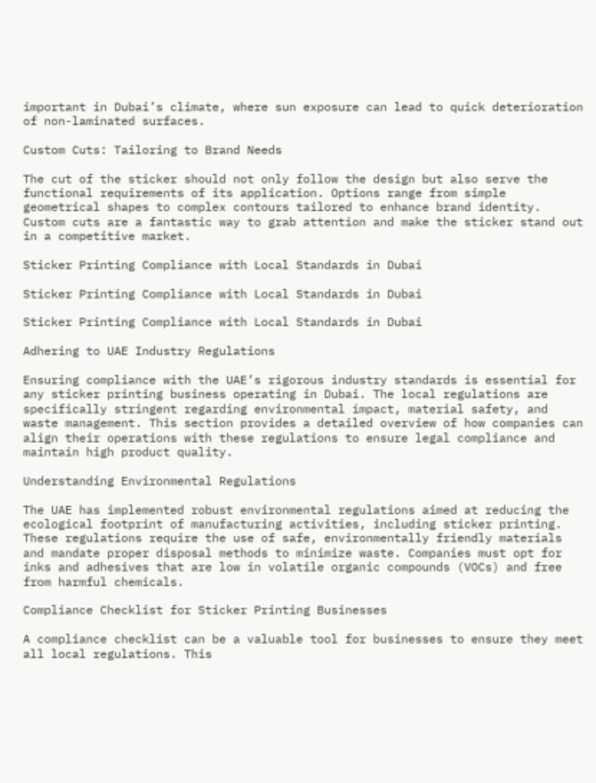important in Dubai’s climate, where sun exposure can lead to quick deterioration of non-laminated surfaces.

Custom Cuts: Tailoring to Brand Needs

The cut of the sticker should not only follow the design but also serve the functional requirements of its application. Options range from simple geometrical shapes to complex contours tailored to enhance brand identity. Custom cuts are a fantastic way to grab attention and make the sticker stand out in a competitive market.

Sticker Printing Compliance with Local Standards in Dubai

Sticker Printing Compliance with Local Standards in Dubai

Sticker Printing Compliance with Local Standards in Dubai

Adhering to UAE Industry Regulations

Ensuring compliance with the UAE’s rigorous industry standards is essential for any sticker printing business operating in Dubai. The local regulations are specifically stringent regarding environmental impact, material safety, and waste management. This section provides a detailed overview of how companies can align their operations with these regulations to ensure legal compliance and maintain high product quality.

Understanding Environmental Regulations

The UAE has implemented robust environmental regulations aimed at reducing the ecological footprint of manufacturing activities, including sticker printing. These regulations require the use of safe, environmentally friendly materials and mandate proper disposal methods to minimize waste. Companies must opt for inks and adhesives that are low in volatile organic compounds (VOCs) and free from harmful chemicals.

Compliance Checklist for Sticker Printing Businesses

A compliance checklist can be a valuable tool for businesses to ensure they meet all local regulations. This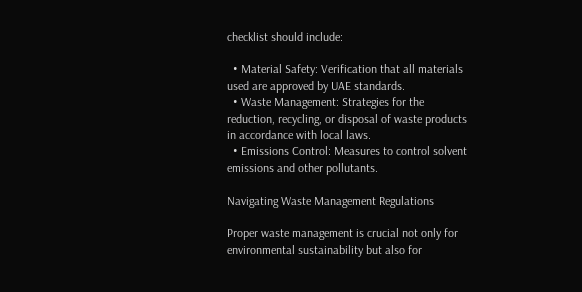checklist should include:

  • Material Safety: Verification that all materials used are approved by UAE standards.
  • Waste Management: Strategies for the reduction, recycling, or disposal of waste products in accordance with local laws.
  • Emissions Control: Measures to control solvent emissions and other pollutants.

Navigating Waste Management Regulations

Proper waste management is crucial not only for environmental sustainability but also for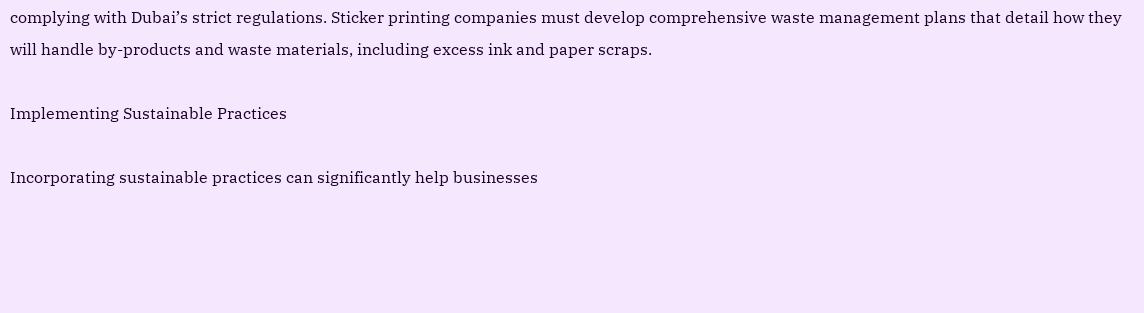complying with Dubai’s strict regulations. Sticker printing companies must develop comprehensive waste management plans that detail how they will handle by-products and waste materials, including excess ink and paper scraps.

Implementing Sustainable Practices

Incorporating sustainable practices can significantly help businesses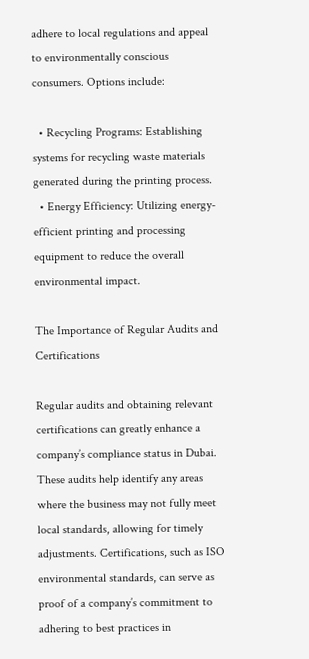adhere to local regulations and appeal to environmentally conscious consumers. Options include:

  • Recycling Programs: Establishing systems for recycling waste materials generated during the printing process.
  • Energy Efficiency: Utilizing energy-efficient printing and processing equipment to reduce the overall environmental impact.

The Importance of Regular Audits and Certifications

Regular audits and obtaining relevant certifications can greatly enhance a company’s compliance status in Dubai. These audits help identify any areas where the business may not fully meet local standards, allowing for timely adjustments. Certifications, such as ISO environmental standards, can serve as proof of a company’s commitment to adhering to best practices in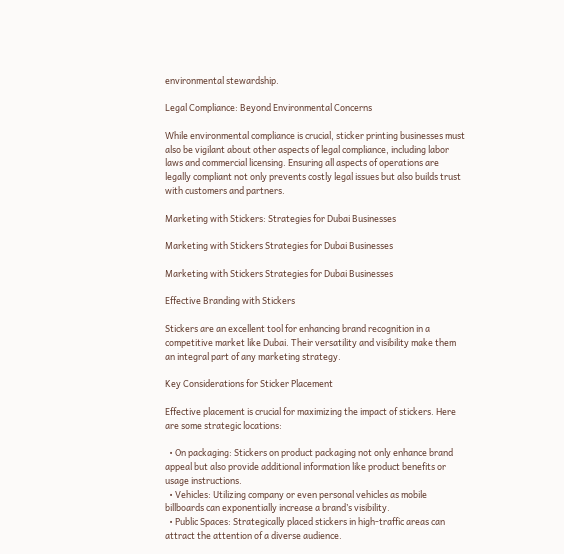environmental stewardship.

Legal Compliance: Beyond Environmental Concerns

While environmental compliance is crucial, sticker printing businesses must also be vigilant about other aspects of legal compliance, including labor laws and commercial licensing. Ensuring all aspects of operations are legally compliant not only prevents costly legal issues but also builds trust with customers and partners.

Marketing with Stickers: Strategies for Dubai Businesses

Marketing with Stickers Strategies for Dubai Businesses

Marketing with Stickers Strategies for Dubai Businesses

Effective Branding with Stickers

Stickers are an excellent tool for enhancing brand recognition in a competitive market like Dubai. Their versatility and visibility make them an integral part of any marketing strategy.

Key Considerations for Sticker Placement

Effective placement is crucial for maximizing the impact of stickers. Here are some strategic locations:

  • On packaging: Stickers on product packaging not only enhance brand appeal but also provide additional information like product benefits or usage instructions.
  • Vehicles: Utilizing company or even personal vehicles as mobile billboards can exponentially increase a brand’s visibility.
  • Public Spaces: Strategically placed stickers in high-traffic areas can attract the attention of a diverse audience.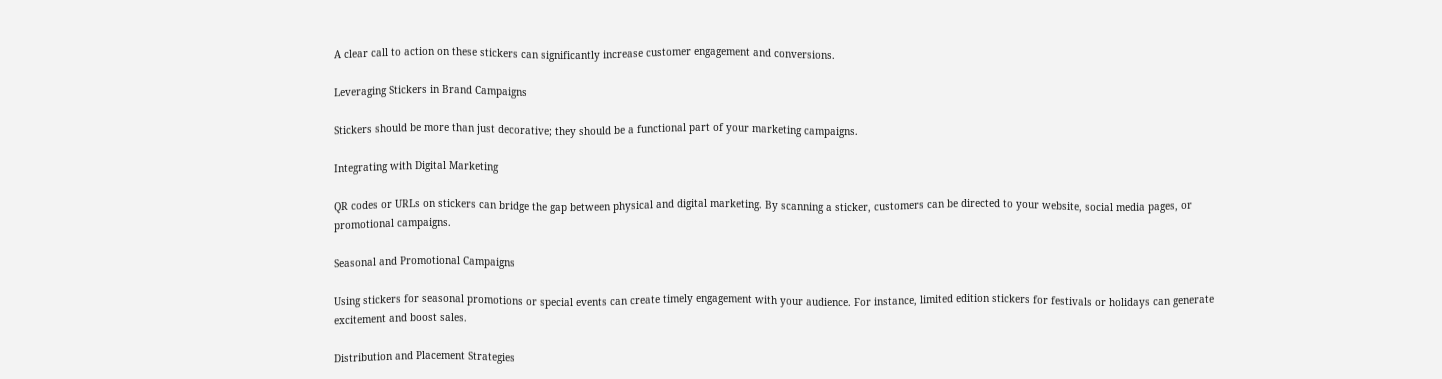A clear call to action on these stickers can significantly increase customer engagement and conversions.

Leveraging Stickers in Brand Campaigns

Stickers should be more than just decorative; they should be a functional part of your marketing campaigns.

Integrating with Digital Marketing

QR codes or URLs on stickers can bridge the gap between physical and digital marketing. By scanning a sticker, customers can be directed to your website, social media pages, or promotional campaigns.

Seasonal and Promotional Campaigns

Using stickers for seasonal promotions or special events can create timely engagement with your audience. For instance, limited edition stickers for festivals or holidays can generate excitement and boost sales.

Distribution and Placement Strategies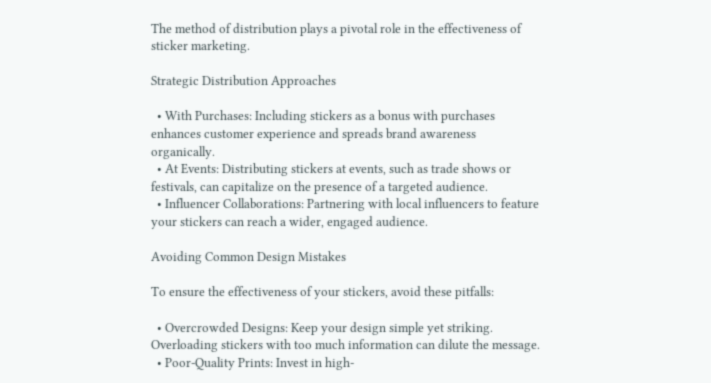The method of distribution plays a pivotal role in the effectiveness of sticker marketing.

Strategic Distribution Approaches

  • With Purchases: Including stickers as a bonus with purchases enhances customer experience and spreads brand awareness organically.
  • At Events: Distributing stickers at events, such as trade shows or festivals, can capitalize on the presence of a targeted audience.
  • Influencer Collaborations: Partnering with local influencers to feature your stickers can reach a wider, engaged audience.

Avoiding Common Design Mistakes

To ensure the effectiveness of your stickers, avoid these pitfalls:

  • Overcrowded Designs: Keep your design simple yet striking. Overloading stickers with too much information can dilute the message.
  • Poor-Quality Prints: Invest in high-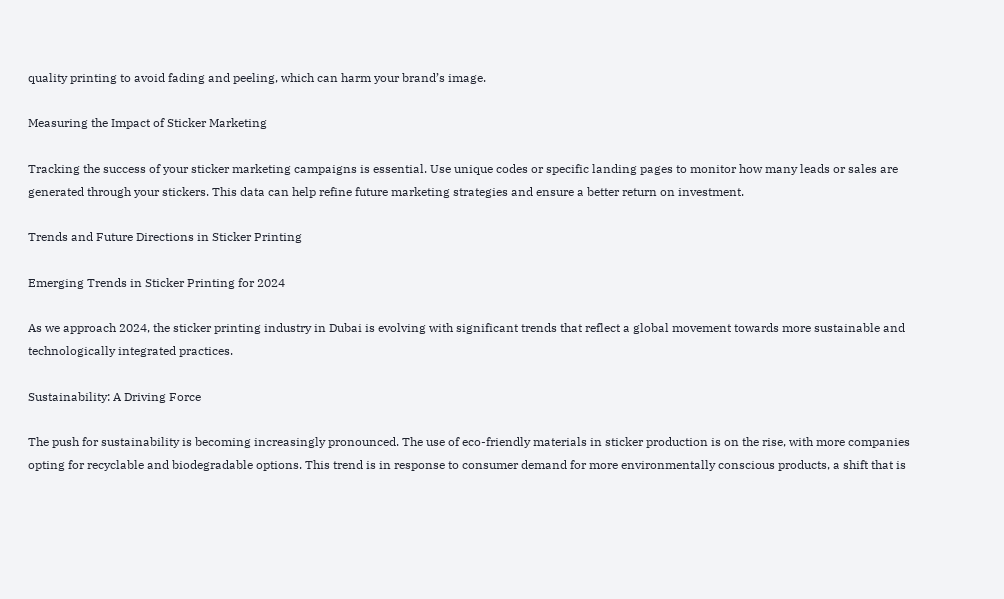quality printing to avoid fading and peeling, which can harm your brand’s image.

Measuring the Impact of Sticker Marketing

Tracking the success of your sticker marketing campaigns is essential. Use unique codes or specific landing pages to monitor how many leads or sales are generated through your stickers. This data can help refine future marketing strategies and ensure a better return on investment.

Trends and Future Directions in Sticker Printing

Emerging Trends in Sticker Printing for 2024

As we approach 2024, the sticker printing industry in Dubai is evolving with significant trends that reflect a global movement towards more sustainable and technologically integrated practices.

Sustainability: A Driving Force

The push for sustainability is becoming increasingly pronounced. The use of eco-friendly materials in sticker production is on the rise, with more companies opting for recyclable and biodegradable options. This trend is in response to consumer demand for more environmentally conscious products, a shift that is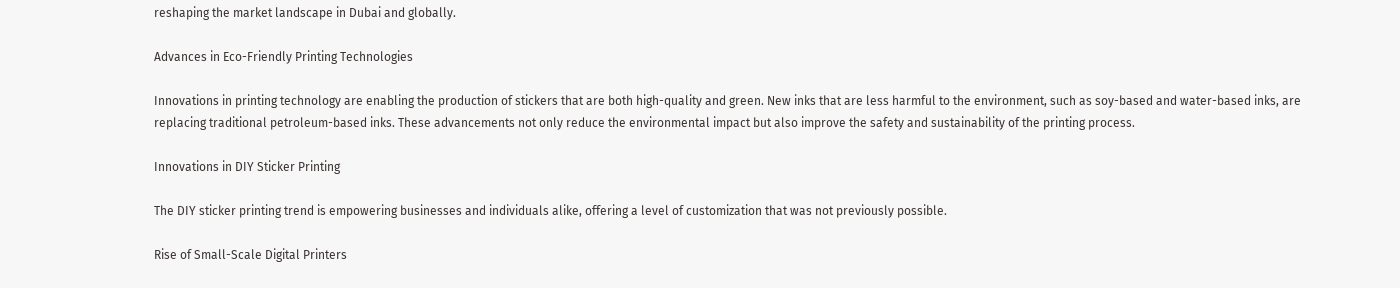reshaping the market landscape in Dubai and globally.

Advances in Eco-Friendly Printing Technologies

Innovations in printing technology are enabling the production of stickers that are both high-quality and green. New inks that are less harmful to the environment, such as soy-based and water-based inks, are replacing traditional petroleum-based inks. These advancements not only reduce the environmental impact but also improve the safety and sustainability of the printing process.

Innovations in DIY Sticker Printing

The DIY sticker printing trend is empowering businesses and individuals alike, offering a level of customization that was not previously possible.

Rise of Small-Scale Digital Printers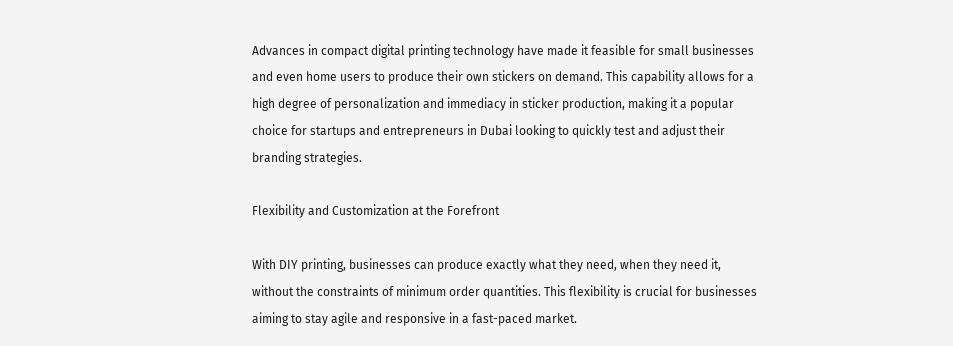Advances in compact digital printing technology have made it feasible for small businesses and even home users to produce their own stickers on demand. This capability allows for a high degree of personalization and immediacy in sticker production, making it a popular choice for startups and entrepreneurs in Dubai looking to quickly test and adjust their branding strategies.

Flexibility and Customization at the Forefront

With DIY printing, businesses can produce exactly what they need, when they need it, without the constraints of minimum order quantities. This flexibility is crucial for businesses aiming to stay agile and responsive in a fast-paced market.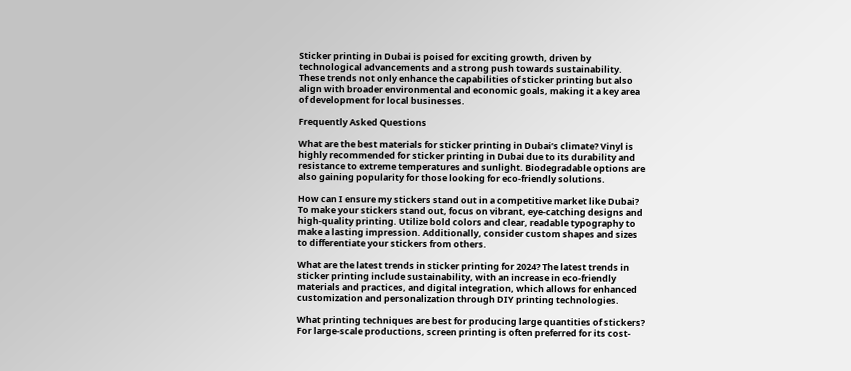Sticker printing in Dubai is poised for exciting growth, driven by technological advancements and a strong push towards sustainability. These trends not only enhance the capabilities of sticker printing but also align with broader environmental and economic goals, making it a key area of development for local businesses.

Frequently Asked Questions

What are the best materials for sticker printing in Dubai’s climate? Vinyl is highly recommended for sticker printing in Dubai due to its durability and resistance to extreme temperatures and sunlight. Biodegradable options are also gaining popularity for those looking for eco-friendly solutions.

How can I ensure my stickers stand out in a competitive market like Dubai? To make your stickers stand out, focus on vibrant, eye-catching designs and high-quality printing. Utilize bold colors and clear, readable typography to make a lasting impression. Additionally, consider custom shapes and sizes to differentiate your stickers from others.

What are the latest trends in sticker printing for 2024? The latest trends in sticker printing include sustainability, with an increase in eco-friendly materials and practices, and digital integration, which allows for enhanced customization and personalization through DIY printing technologies.

What printing techniques are best for producing large quantities of stickers? For large-scale productions, screen printing is often preferred for its cost-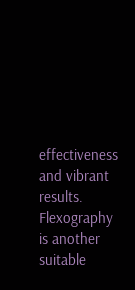effectiveness and vibrant results. Flexography is another suitable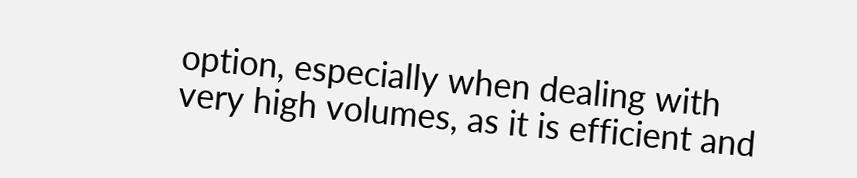option, especially when dealing with very high volumes, as it is efficient and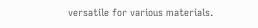versatile for various materials.